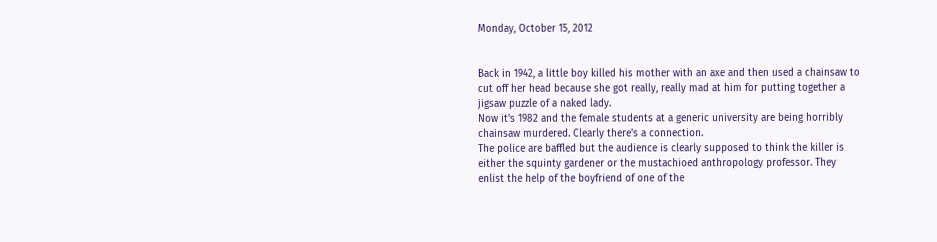Monday, October 15, 2012


Back in 1942, a little boy killed his mother with an axe and then used a chainsaw to cut off her head because she got really, really mad at him for putting together a jigsaw puzzle of a naked lady.
Now it's 1982 and the female students at a generic university are being horribly chainsaw murdered. Clearly there's a connection.
The police are baffled but the audience is clearly supposed to think the killer is either the squinty gardener or the mustachioed anthropology professor. They enlist the help of the boyfriend of one of the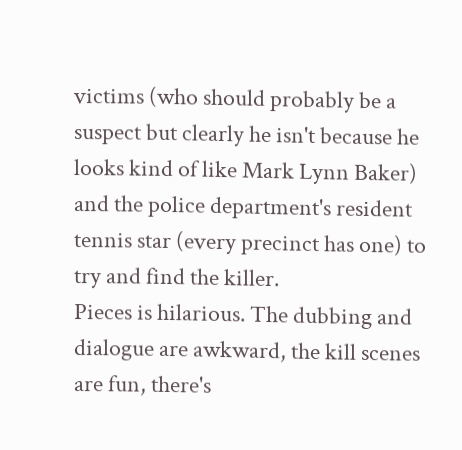victims (who should probably be a suspect but clearly he isn't because he looks kind of like Mark Lynn Baker) and the police department's resident tennis star (every precinct has one) to try and find the killer.
Pieces is hilarious. The dubbing and dialogue are awkward, the kill scenes are fun, there's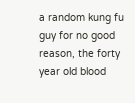a random kung fu guy for no good reason, the forty year old blood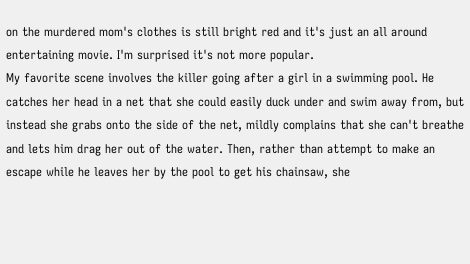on the murdered mom's clothes is still bright red and it's just an all around entertaining movie. I'm surprised it's not more popular.
My favorite scene involves the killer going after a girl in a swimming pool. He catches her head in a net that she could easily duck under and swim away from, but instead she grabs onto the side of the net, mildly complains that she can't breathe and lets him drag her out of the water. Then, rather than attempt to make an escape while he leaves her by the pool to get his chainsaw, she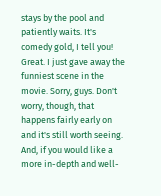stays by the pool and patiently waits. It's comedy gold, I tell you!
Great. I just gave away the funniest scene in the movie. Sorry, guys. Don't worry, though, that happens fairly early on and it's still worth seeing.
And, if you would like a more in-depth and well-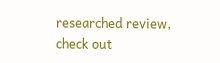researched review, check out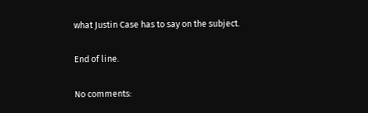what Justin Case has to say on the subject.

End of line.

No comments: